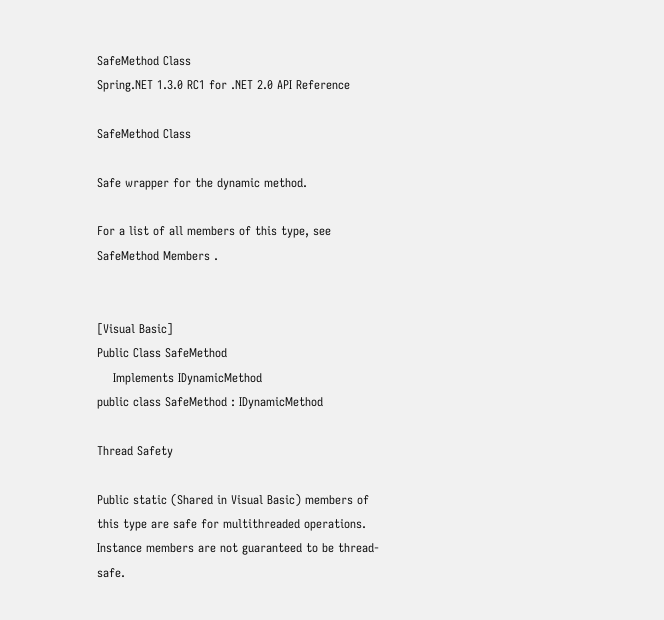SafeMethod Class
Spring.NET 1.3.0 RC1 for .NET 2.0 API Reference

SafeMethod Class

Safe wrapper for the dynamic method.

For a list of all members of this type, see SafeMethod Members .


[Visual Basic]
Public Class SafeMethod
    Implements IDynamicMethod
public class SafeMethod : IDynamicMethod

Thread Safety

Public static (Shared in Visual Basic) members of this type are safe for multithreaded operations. Instance members are not guaranteed to be thread-safe.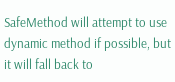SafeMethod will attempt to use dynamic method if possible, but it will fall back to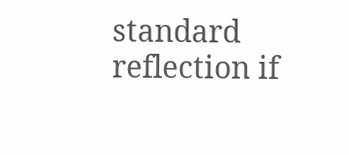standard reflection if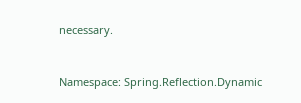necessary.


Namespace: Spring.Reflection.Dynamic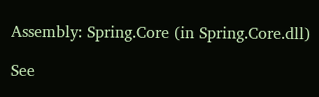Assembly: Spring.Core (in Spring.Core.dll)

See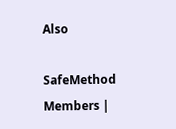Also

SafeMethod Members |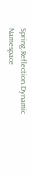Spring.Reflection.Dynamic Namespace